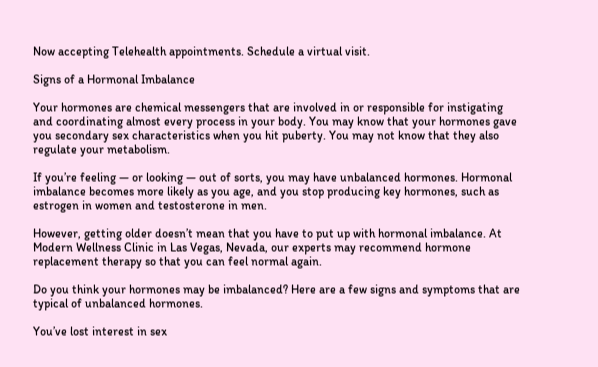Now accepting Telehealth appointments. Schedule a virtual visit.

Signs of a Hormonal Imbalance

Your hormones are chemical messengers that are involved in or responsible for instigating and coordinating almost every process in your body. You may know that your hormones gave you secondary sex characteristics when you hit puberty. You may not know that they also regulate your metabolism.

If you’re feeling — or looking — out of sorts, you may have unbalanced hormones. Hormonal imbalance becomes more likely as you age, and you stop producing key hormones, such as estrogen in women and testosterone in men.

However, getting older doesn’t mean that you have to put up with hormonal imbalance. At Modern Wellness Clinic in Las Vegas, Nevada, our experts may recommend hormone replacement therapy so that you can feel normal again.

Do you think your hormones may be imbalanced? Here are a few signs and symptoms that are typical of unbalanced hormones.

You’ve lost interest in sex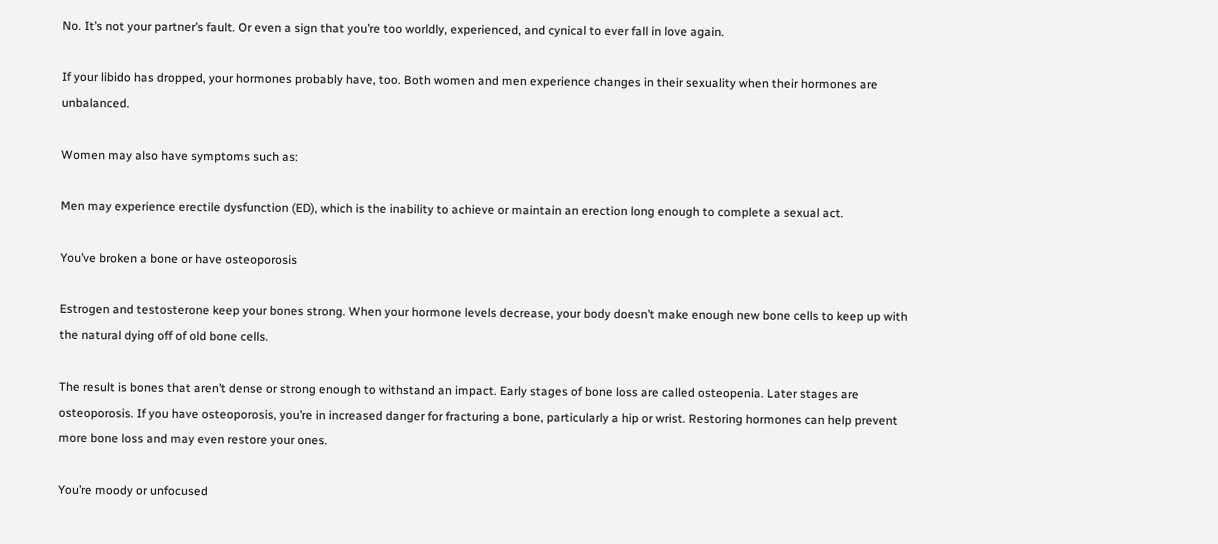No. It’s not your partner’s fault. Or even a sign that you’re too worldly, experienced, and cynical to ever fall in love again.

If your libido has dropped, your hormones probably have, too. Both women and men experience changes in their sexuality when their hormones are unbalanced.

Women may also have symptoms such as:

Men may experience erectile dysfunction (ED), which is the inability to achieve or maintain an erection long enough to complete a sexual act.

You’ve broken a bone or have osteoporosis

Estrogen and testosterone keep your bones strong. When your hormone levels decrease, your body doesn’t make enough new bone cells to keep up with the natural dying off of old bone cells.

The result is bones that aren’t dense or strong enough to withstand an impact. Early stages of bone loss are called osteopenia. Later stages are osteoporosis. If you have osteoporosis, you’re in increased danger for fracturing a bone, particularly a hip or wrist. Restoring hormones can help prevent more bone loss and may even restore your ones.

You’re moody or unfocused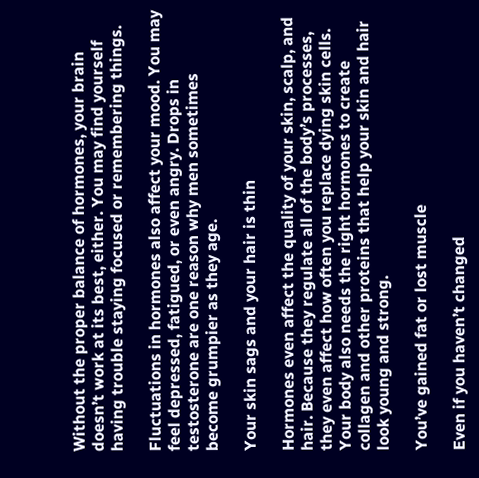Without the proper balance of hormones, your brain doesn’t work at its best, either. You may find yourself having trouble staying focused or remembering things.

Fluctuations in hormones also affect your mood. You may feel depressed, fatigued, or even angry. Drops in testosterone are one reason why men sometimes become grumpier as they age.

Your skin sags and your hair is thin

Hormones even affect the quality of your skin, scalp, and hair. Because they regulate all of the body’s processes, they even affect how often you replace dying skin cells. Your body also needs the right hormones to create collagen and other proteins that help your skin and hair look young and strong.

You’ve gained fat or lost muscle

Even if you haven’t changed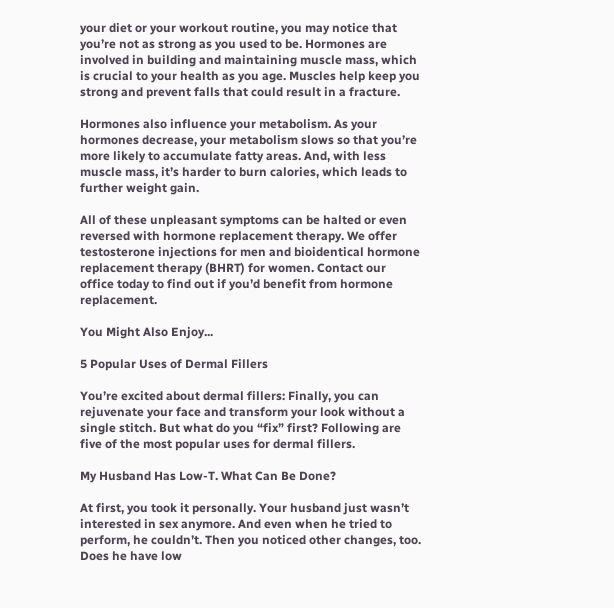your diet or your workout routine, you may notice that you’re not as strong as you used to be. Hormones are involved in building and maintaining muscle mass, which is crucial to your health as you age. Muscles help keep you strong and prevent falls that could result in a fracture.

Hormones also influence your metabolism. As your hormones decrease, your metabolism slows so that you’re more likely to accumulate fatty areas. And, with less muscle mass, it’s harder to burn calories, which leads to further weight gain.

All of these unpleasant symptoms can be halted or even reversed with hormone replacement therapy. We offer testosterone injections for men and bioidentical hormone replacement therapy (BHRT) for women. Contact our office today to find out if you’d benefit from hormone replacement.

You Might Also Enjoy...

5 Popular Uses of Dermal Fillers

You’re excited about dermal fillers: Finally, you can rejuvenate your face and transform your look without a single stitch. But what do you “fix” first? Following are five of the most popular uses for dermal fillers.

My Husband Has Low-T. What Can Be Done?

At first, you took it personally. Your husband just wasn’t interested in sex anymore. And even when he tried to perform, he couldn’t. Then you noticed other changes, too. Does he have low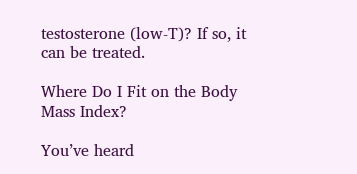testosterone (low-T)? If so, it can be treated.

Where Do I Fit on the Body Mass Index?

You’ve heard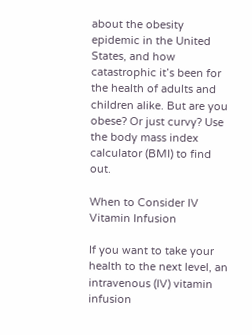about the obesity epidemic in the United States, and how catastrophic it’s been for the health of adults and children alike. But are you obese? Or just curvy? Use the body mass index calculator (BMI) to find out.

When to Consider IV Vitamin Infusion

If you want to take your health to the next level, an intravenous (IV) vitamin infusion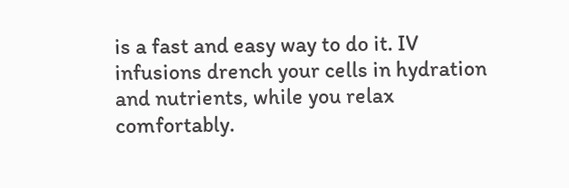is a fast and easy way to do it. IV infusions drench your cells in hydration and nutrients, while you relax comfortably.